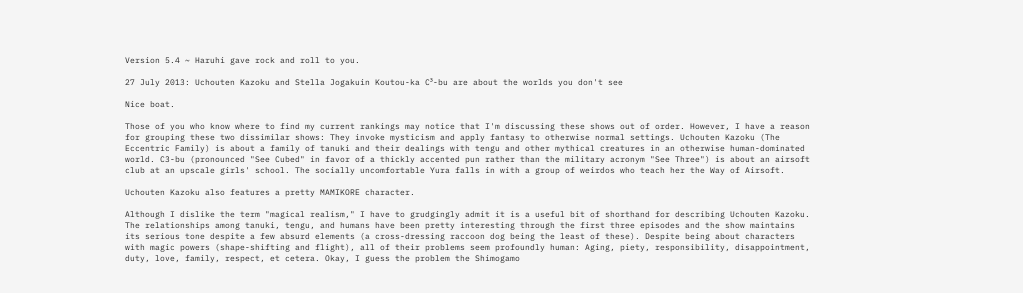Version 5.4 ~ Haruhi gave rock and roll to you.

27 July 2013: Uchouten Kazoku and Stella Jogakuin Koutou-ka C³-bu are about the worlds you don't see

Nice boat.

Those of you who know where to find my current rankings may notice that I'm discussing these shows out of order. However, I have a reason for grouping these two dissimilar shows: They invoke mysticism and apply fantasy to otherwise normal settings. Uchouten Kazoku (The Eccentric Family) is about a family of tanuki and their dealings with tengu and other mythical creatures in an otherwise human-dominated world. C3-bu (pronounced "See Cubed" in favor of a thickly accented pun rather than the military acronym "See Three") is about an airsoft club at an upscale girls' school. The socially uncomfortable Yura falls in with a group of weirdos who teach her the Way of Airsoft.

Uchouten Kazoku also features a pretty MAMIKORE character.

Although I dislike the term "magical realism," I have to grudgingly admit it is a useful bit of shorthand for describing Uchouten Kazoku. The relationships among tanuki, tengu, and humans have been pretty interesting through the first three episodes and the show maintains its serious tone despite a few absurd elements (a cross-dressing raccoon dog being the least of these). Despite being about characters with magic powers (shape-shifting and flight), all of their problems seem profoundly human: Aging, piety, responsibility, disappointment, duty, love, family, respect, et cetera. Okay, I guess the problem the Shimogamo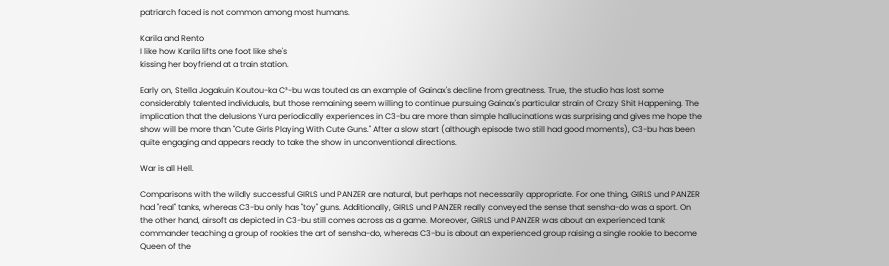patriarch faced is not common among most humans.

Karila and Rento
I like how Karila lifts one foot like she's
kissing her boyfriend at a train station.

Early on, Stella Jogakuin Koutou-ka C³-bu was touted as an example of Gainax's decline from greatness. True, the studio has lost some considerably talented individuals, but those remaining seem willing to continue pursuing Gainax's particular strain of Crazy Shit Happening. The implication that the delusions Yura periodically experiences in C3-bu are more than simple hallucinations was surprising and gives me hope the show will be more than "Cute Girls Playing With Cute Guns." After a slow start (although episode two still had good moments), C3-bu has been quite engaging and appears ready to take the show in unconventional directions.

War is all Hell.

Comparisons with the wildly successful GIRLS und PANZER are natural, but perhaps not necessarily appropriate. For one thing, GIRLS und PANZER had "real" tanks, whereas C3-bu only has "toy" guns. Additionally, GIRLS und PANZER really conveyed the sense that sensha-do was a sport. On the other hand, airsoft as depicted in C3-bu still comes across as a game. Moreover, GIRLS und PANZER was about an experienced tank commander teaching a group of rookies the art of sensha-do, whereas C3-bu is about an experienced group raising a single rookie to become Queen of the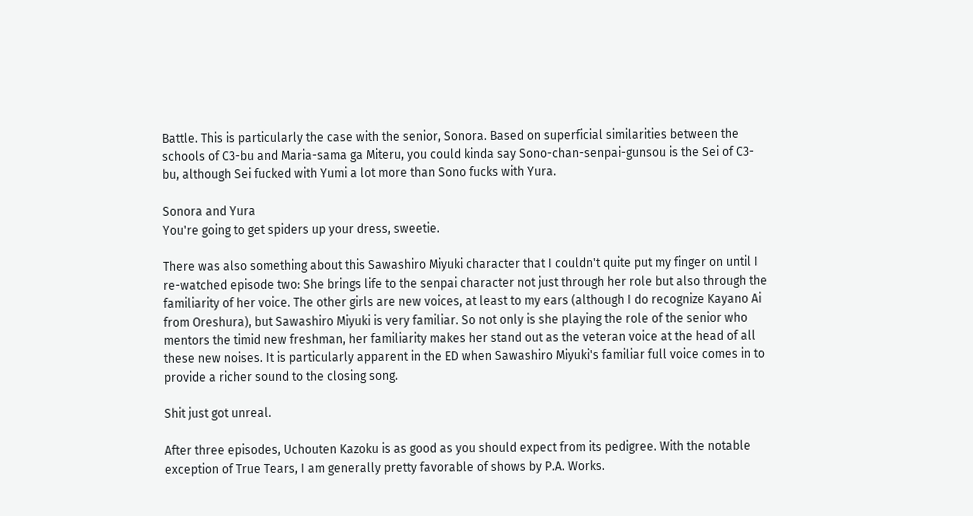Battle. This is particularly the case with the senior, Sonora. Based on superficial similarities between the schools of C3-bu and Maria-sama ga Miteru, you could kinda say Sono-chan-senpai-gunsou is the Sei of C3-bu, although Sei fucked with Yumi a lot more than Sono fucks with Yura.

Sonora and Yura
You're going to get spiders up your dress, sweetie.

There was also something about this Sawashiro Miyuki character that I couldn't quite put my finger on until I re-watched episode two: She brings life to the senpai character not just through her role but also through the familiarity of her voice. The other girls are new voices, at least to my ears (although I do recognize Kayano Ai from Oreshura), but Sawashiro Miyuki is very familiar. So not only is she playing the role of the senior who mentors the timid new freshman, her familiarity makes her stand out as the veteran voice at the head of all these new noises. It is particularly apparent in the ED when Sawashiro Miyuki's familiar full voice comes in to provide a richer sound to the closing song.

Shit just got unreal.

After three episodes, Uchouten Kazoku is as good as you should expect from its pedigree. With the notable exception of True Tears, I am generally pretty favorable of shows by P.A. Works.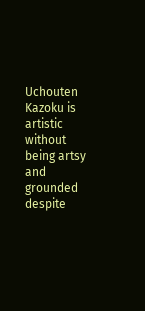Uchouten Kazoku is artistic without being artsy and grounded despite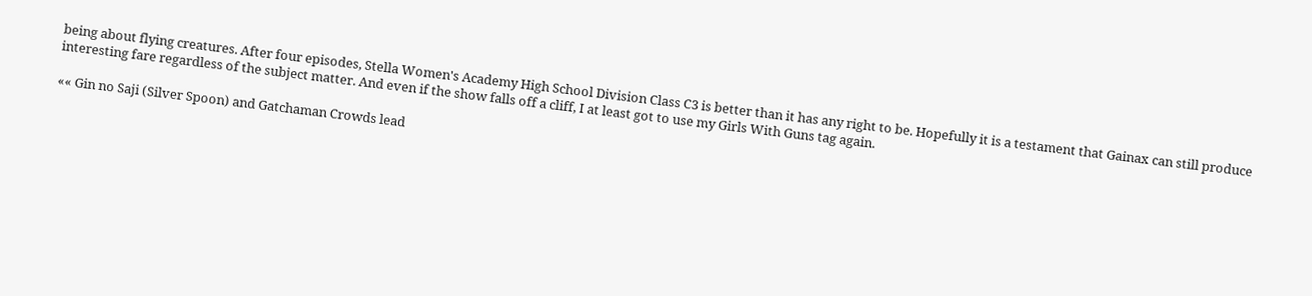being about flying creatures. After four episodes, Stella Women's Academy High School Division Class C3 is better than it has any right to be. Hopefully it is a testament that Gainax can still produce interesting fare regardless of the subject matter. And even if the show falls off a cliff, I at least got to use my Girls With Guns tag again.

«« Gin no Saji (Silver Spoon) and Gatchaman Crowds lead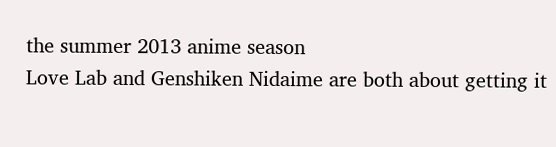the summer 2013 anime season
Love Lab and Genshiken Nidaime are both about getting it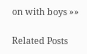on with boys »»

Related Posts